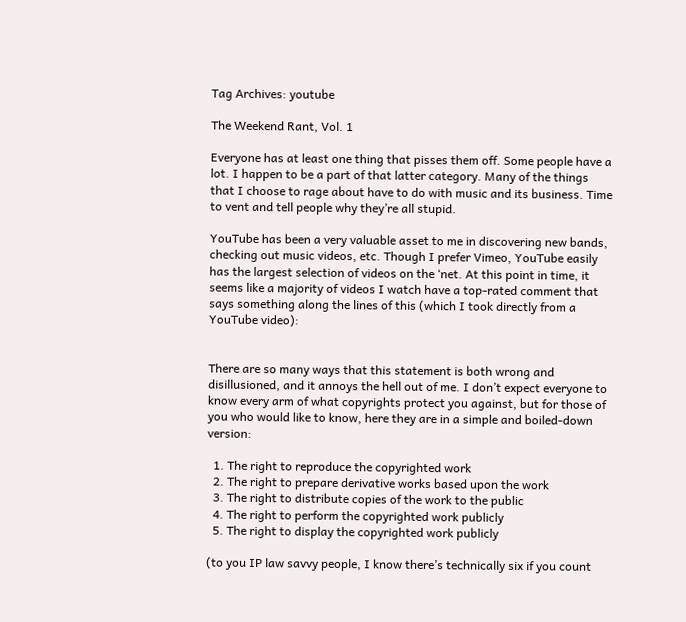Tag Archives: youtube

The Weekend Rant, Vol. 1

Everyone has at least one thing that pisses them off. Some people have a lot. I happen to be a part of that latter category. Many of the things that I choose to rage about have to do with music and its business. Time to vent and tell people why they’re all stupid.

YouTube has been a very valuable asset to me in discovering new bands, checking out music videos, etc. Though I prefer Vimeo, YouTube easily has the largest selection of videos on the ‘net. At this point in time, it seems like a majority of videos I watch have a top-rated comment that says something along the lines of this (which I took directly from a YouTube video):


There are so many ways that this statement is both wrong and disillusioned, and it annoys the hell out of me. I don’t expect everyone to know every arm of what copyrights protect you against, but for those of you who would like to know, here they are in a simple and boiled-down version:

  1. The right to reproduce the copyrighted work
  2. The right to prepare derivative works based upon the work
  3. The right to distribute copies of the work to the public
  4. The right to perform the copyrighted work publicly
  5. The right to display the copyrighted work publicly

(to you IP law savvy people, I know there’s technically six if you count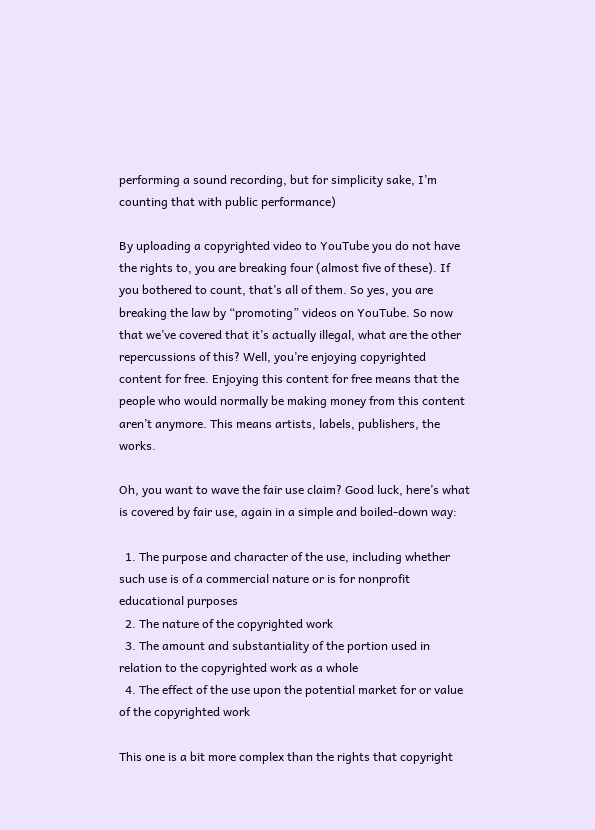performing a sound recording, but for simplicity sake, I’m counting that with public performance)

By uploading a copyrighted video to YouTube you do not have the rights to, you are breaking four (almost five of these). If you bothered to count, that’s all of them. So yes, you are breaking the law by “promoting” videos on YouTube. So now that we’ve covered that it’s actually illegal, what are the other repercussions of this? Well, you’re enjoying copyrighted content for free. Enjoying this content for free means that the people who would normally be making money from this content aren’t anymore. This means artists, labels, publishers, the works.

Oh, you want to wave the fair use claim? Good luck, here’s what is covered by fair use, again in a simple and boiled-down way:

  1. The purpose and character of the use, including whether such use is of a commercial nature or is for nonprofit educational purposes
  2. The nature of the copyrighted work
  3. The amount and substantiality of the portion used in relation to the copyrighted work as a whole
  4. The effect of the use upon the potential market for or value of the copyrighted work

This one is a bit more complex than the rights that copyright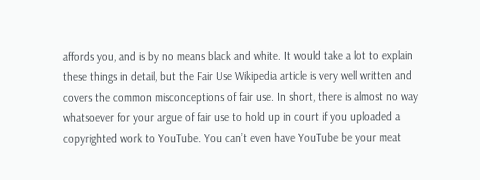affords you, and is by no means black and white. It would take a lot to explain these things in detail, but the Fair Use Wikipedia article is very well written and covers the common misconceptions of fair use. In short, there is almost no way whatsoever for your argue of fair use to hold up in court if you uploaded a copyrighted work to YouTube. You can’t even have YouTube be your meat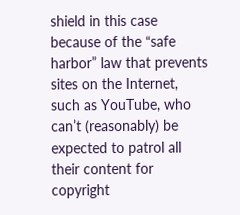shield in this case because of the “safe harbor” law that prevents sites on the Internet, such as YouTube, who can’t (reasonably) be expected to patrol all their content for copyright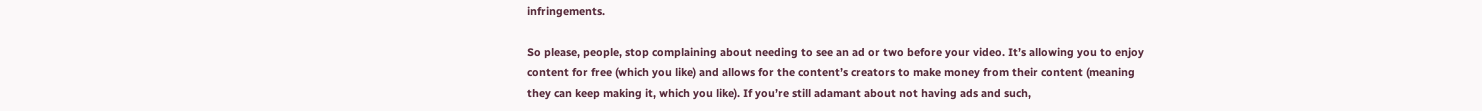infringements.

So please, people, stop complaining about needing to see an ad or two before your video. It’s allowing you to enjoy content for free (which you like) and allows for the content’s creators to make money from their content (meaning they can keep making it, which you like). If you’re still adamant about not having ads and such,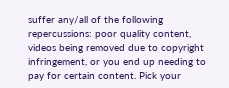suffer any/all of the following repercussions: poor quality content, videos being removed due to copyright infringement, or you end up needing to pay for certain content. Pick your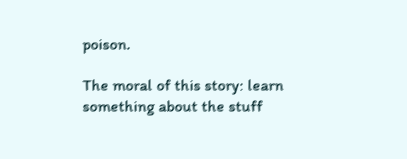poison.

The moral of this story: learn something about the stuff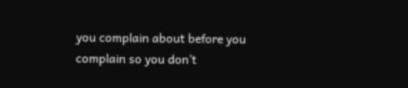you complain about before you complain so you don’t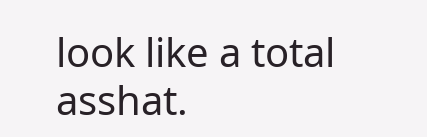look like a total asshat.